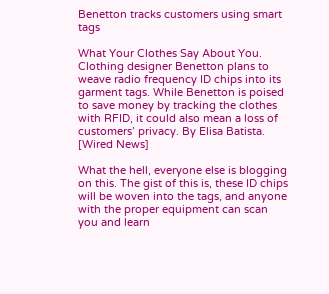Benetton tracks customers using smart tags

What Your Clothes Say About You. Clothing designer Benetton plans to weave radio frequency ID chips into its garment tags. While Benetton is poised to save money by tracking the clothes with RFID, it could also mean a loss of customers’ privacy. By Elisa Batista. [Wired News]

What the hell, everyone else is blogging on this. The gist of this is, these ID chips will be woven into the tags, and anyone with the proper equipment can scan you and learn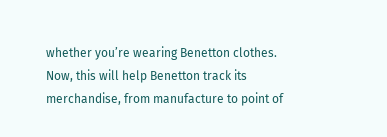whether you’re wearing Benetton clothes. Now, this will help Benetton track its merchandise, from manufacture to point of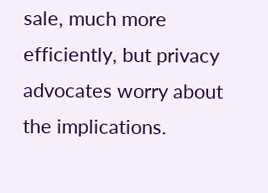sale, much more efficiently, but privacy advocates worry about the implications.